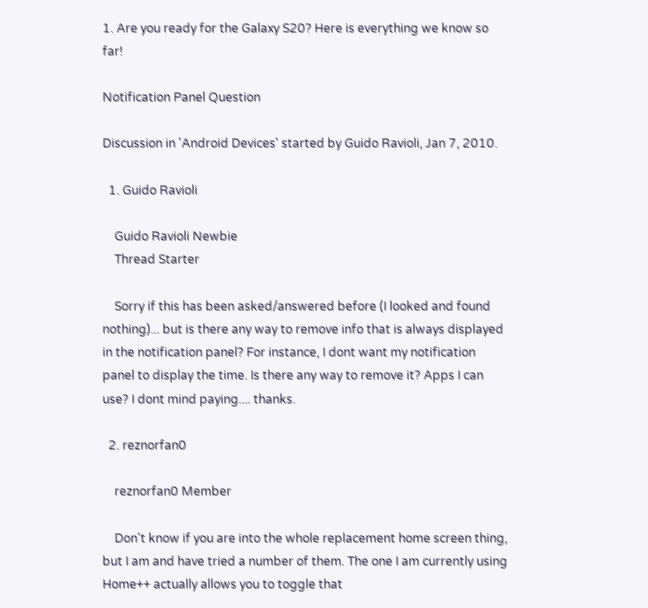1. Are you ready for the Galaxy S20? Here is everything we know so far!

Notification Panel Question

Discussion in 'Android Devices' started by Guido Ravioli, Jan 7, 2010.

  1. Guido Ravioli

    Guido Ravioli Newbie
    Thread Starter

    Sorry if this has been asked/answered before (I looked and found nothing)... but is there any way to remove info that is always displayed in the notification panel? For instance, I dont want my notification panel to display the time. Is there any way to remove it? Apps I can use? I dont mind paying.... thanks.

  2. reznorfan0

    reznorfan0 Member

    Don't know if you are into the whole replacement home screen thing, but I am and have tried a number of them. The one I am currently using Home++ actually allows you to toggle that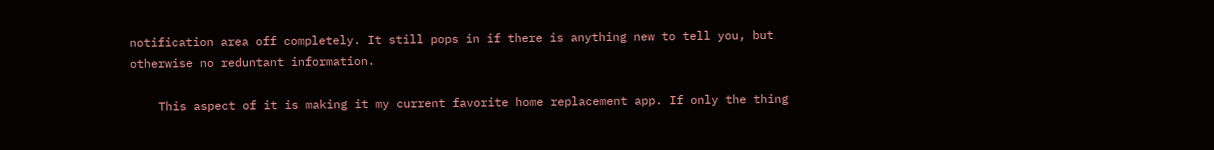notification area off completely. It still pops in if there is anything new to tell you, but otherwise no reduntant information.

    This aspect of it is making it my current favorite home replacement app. If only the thing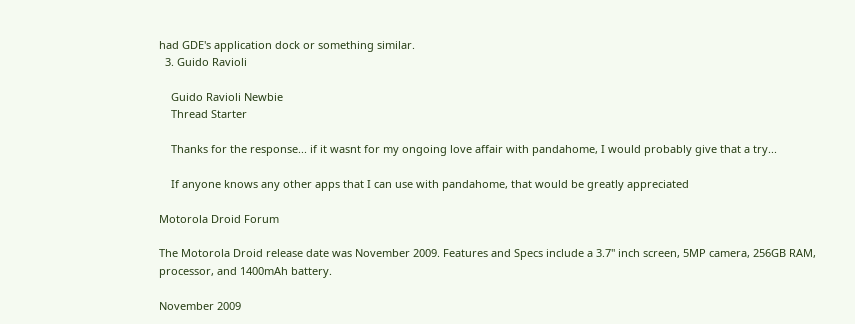had GDE's application dock or something similar.
  3. Guido Ravioli

    Guido Ravioli Newbie
    Thread Starter

    Thanks for the response... if it wasnt for my ongoing love affair with pandahome, I would probably give that a try...

    If anyone knows any other apps that I can use with pandahome, that would be greatly appreciated

Motorola Droid Forum

The Motorola Droid release date was November 2009. Features and Specs include a 3.7" inch screen, 5MP camera, 256GB RAM, processor, and 1400mAh battery.

November 2009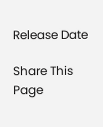Release Date

Share This Page